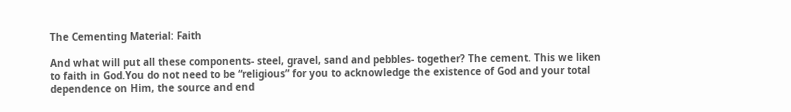The Cementing Material: Faith

And what will put all these components- steel, gravel, sand and pebbles- together? The cement. This we liken to faith in God.You do not need to be “religious” for you to acknowledge the existence of God and your total dependence on Him, the source and end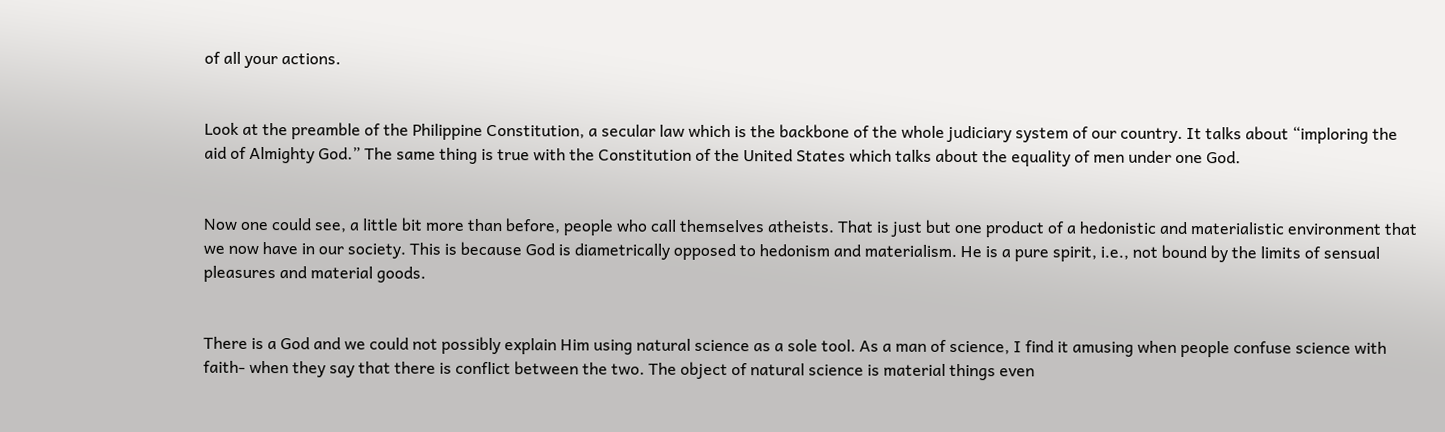of all your actions.


Look at the preamble of the Philippine Constitution, a secular law which is the backbone of the whole judiciary system of our country. It talks about “imploring the aid of Almighty God.” The same thing is true with the Constitution of the United States which talks about the equality of men under one God.


Now one could see, a little bit more than before, people who call themselves atheists. That is just but one product of a hedonistic and materialistic environment that we now have in our society. This is because God is diametrically opposed to hedonism and materialism. He is a pure spirit, i.e., not bound by the limits of sensual pleasures and material goods.


There is a God and we could not possibly explain Him using natural science as a sole tool. As a man of science, I find it amusing when people confuse science with faith- when they say that there is conflict between the two. The object of natural science is material things even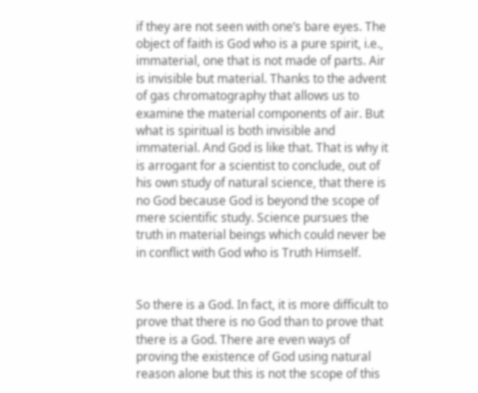if they are not seen with one’s bare eyes. The object of faith is God who is a pure spirit, i.e., immaterial, one that is not made of parts. Air is invisible but material. Thanks to the advent of gas chromatography that allows us to examine the material components of air. But what is spiritual is both invisible and immaterial. And God is like that. That is why it is arrogant for a scientist to conclude, out of his own study of natural science, that there is no God because God is beyond the scope of mere scientific study. Science pursues the truth in material beings which could never be in conflict with God who is Truth Himself.


So there is a God. In fact, it is more difficult to prove that there is no God than to prove that there is a God. There are even ways of proving the existence of God using natural reason alone but this is not the scope of this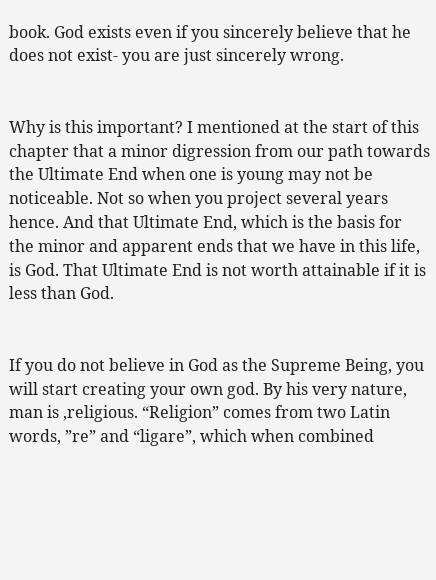book. God exists even if you sincerely believe that he does not exist- you are just sincerely wrong.


Why is this important? I mentioned at the start of this chapter that a minor digression from our path towards the Ultimate End when one is young may not be noticeable. Not so when you project several years hence. And that Ultimate End, which is the basis for the minor and apparent ends that we have in this life, is God. That Ultimate End is not worth attainable if it is less than God.


If you do not believe in God as the Supreme Being, you will start creating your own god. By his very nature, man is ‚religious. “Religion” comes from two Latin words, ”re” and “ligare”, which when combined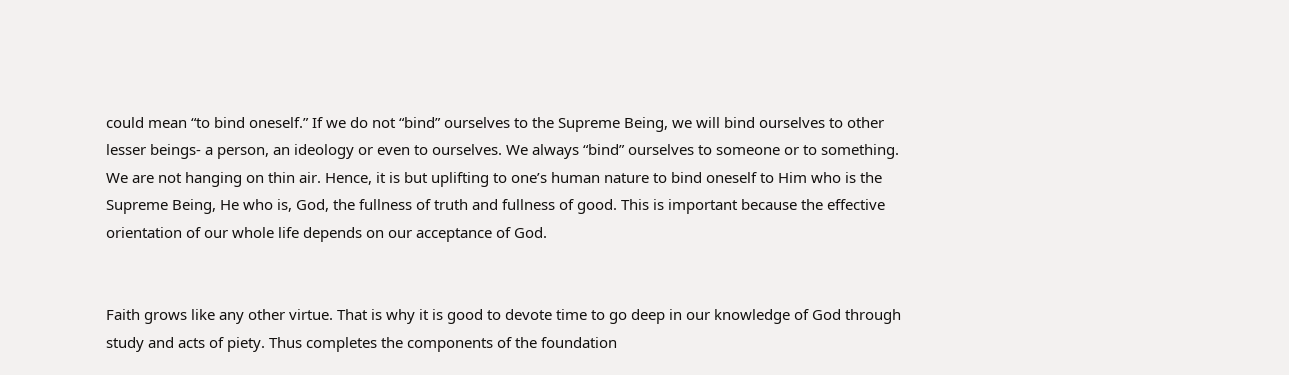could mean “to bind oneself.” If we do not “bind” ourselves to the Supreme Being, we will bind ourselves to other lesser beings- a person, an ideology or even to ourselves. We always “bind” ourselves to someone or to something. We are not hanging on thin air. Hence, it is but uplifting to one’s human nature to bind oneself to Him who is the Supreme Being, He who is, God, the fullness of truth and fullness of good. This is important because the effective orientation of our whole life depends on our acceptance of God.


Faith grows like any other virtue. That is why it is good to devote time to go deep in our knowledge of God through study and acts of piety. Thus completes the components of the foundation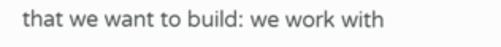that we want to build: we work with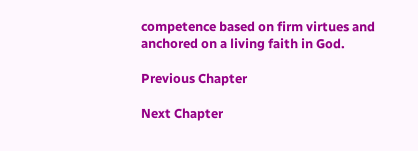competence based on firm virtues and anchored on a living faith in God.

Previous Chapter

Next Chapter